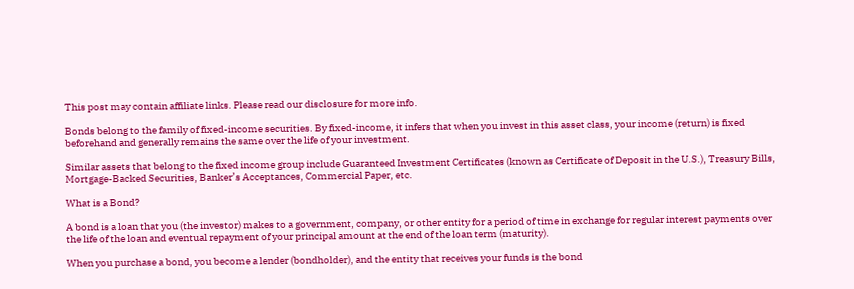This post may contain affiliate links. Please read our disclosure for more info.

Bonds belong to the family of fixed-income securities. By fixed-income, it infers that when you invest in this asset class, your income (return) is fixed beforehand and generally remains the same over the life of your investment.

Similar assets that belong to the fixed income group include Guaranteed Investment Certificates (known as Certificate of Deposit in the U.S.), Treasury Bills, Mortgage-Backed Securities, Banker’s Acceptances, Commercial Paper, etc.

What is a Bond?

A bond is a loan that you (the investor) makes to a government, company, or other entity for a period of time in exchange for regular interest payments over the life of the loan and eventual repayment of your principal amount at the end of the loan term (maturity).

When you purchase a bond, you become a lender (bondholder), and the entity that receives your funds is the bond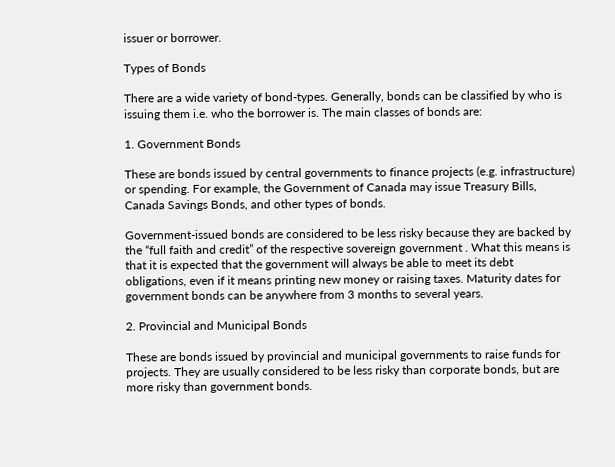issuer or borrower.

Types of Bonds

There are a wide variety of bond-types. Generally, bonds can be classified by who is issuing them i.e. who the borrower is. The main classes of bonds are:

1. Government Bonds

These are bonds issued by central governments to finance projects (e.g. infrastructure) or spending. For example, the Government of Canada may issue Treasury Bills, Canada Savings Bonds, and other types of bonds.

Government-issued bonds are considered to be less risky because they are backed by the “full faith and credit” of the respective sovereign government . What this means is that it is expected that the government will always be able to meet its debt obligations, even if it means printing new money or raising taxes. Maturity dates for government bonds can be anywhere from 3 months to several years.

2. Provincial and Municipal Bonds

These are bonds issued by provincial and municipal governments to raise funds for projects. They are usually considered to be less risky than corporate bonds, but are more risky than government bonds.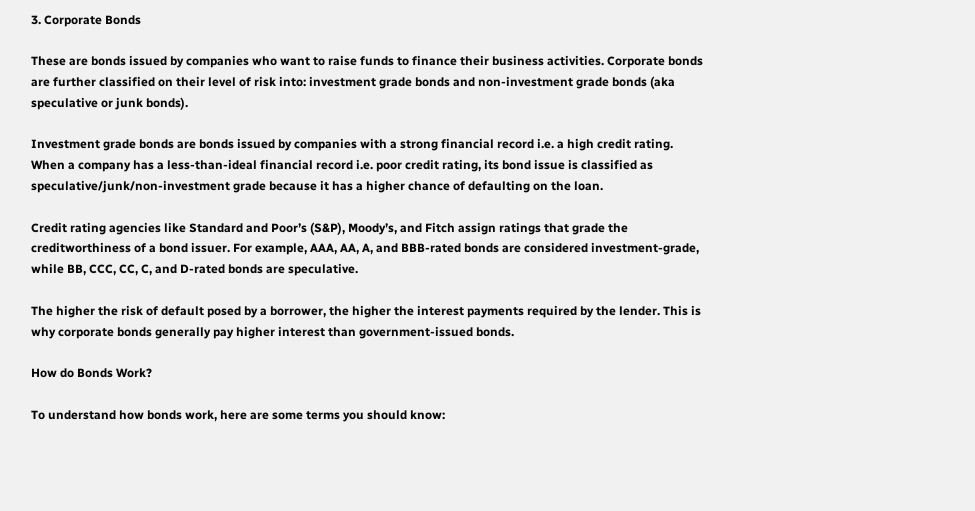3. Corporate Bonds

These are bonds issued by companies who want to raise funds to finance their business activities. Corporate bonds are further classified on their level of risk into: investment grade bonds and non-investment grade bonds (aka speculative or junk bonds).

Investment grade bonds are bonds issued by companies with a strong financial record i.e. a high credit rating. When a company has a less-than-ideal financial record i.e. poor credit rating, its bond issue is classified as speculative/junk/non-investment grade because it has a higher chance of defaulting on the loan.

Credit rating agencies like Standard and Poor’s (S&P), Moody’s, and Fitch assign ratings that grade the creditworthiness of a bond issuer. For example, AAA, AA, A, and BBB-rated bonds are considered investment-grade, while BB, CCC, CC, C, and D-rated bonds are speculative.

The higher the risk of default posed by a borrower, the higher the interest payments required by the lender. This is why corporate bonds generally pay higher interest than government-issued bonds.

How do Bonds Work?

To understand how bonds work, here are some terms you should know: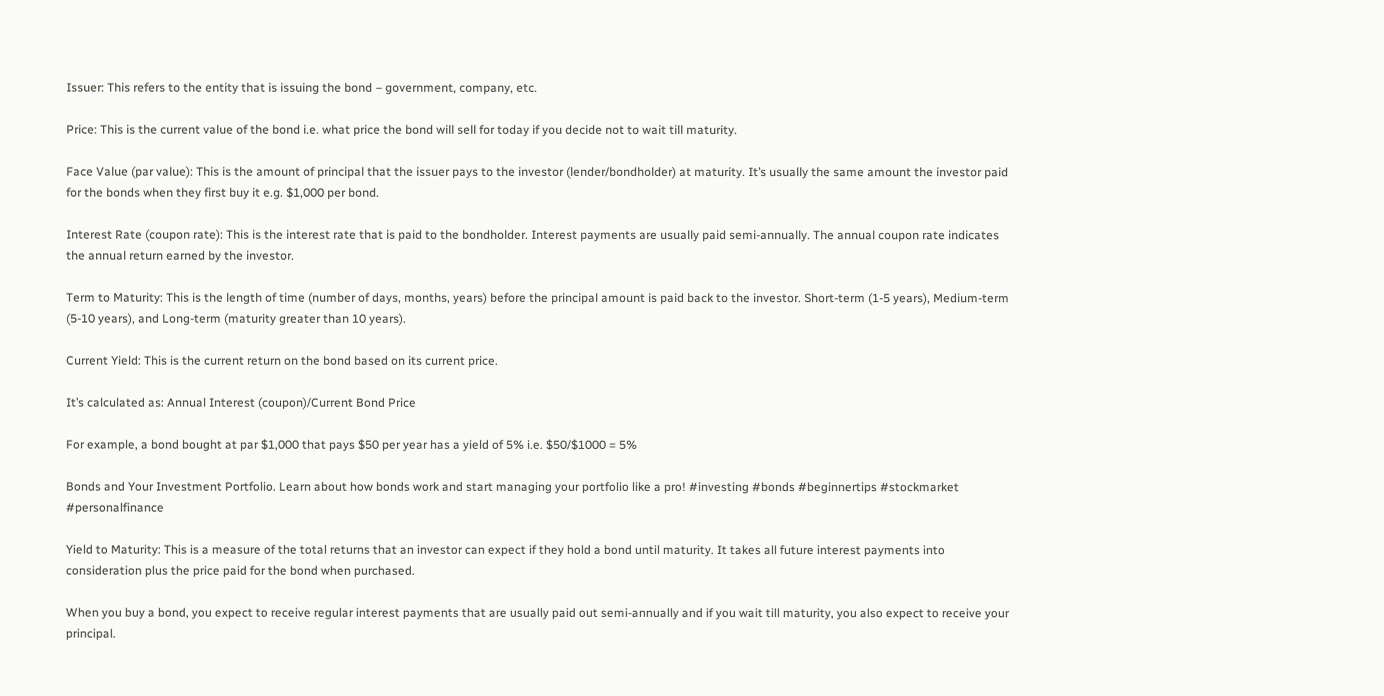Issuer: This refers to the entity that is issuing the bond – government, company, etc.

Price: This is the current value of the bond i.e. what price the bond will sell for today if you decide not to wait till maturity.

Face Value (par value): This is the amount of principal that the issuer pays to the investor (lender/bondholder) at maturity. It’s usually the same amount the investor paid for the bonds when they first buy it e.g. $1,000 per bond.

Interest Rate (coupon rate): This is the interest rate that is paid to the bondholder. Interest payments are usually paid semi-annually. The annual coupon rate indicates the annual return earned by the investor.

Term to Maturity: This is the length of time (number of days, months, years) before the principal amount is paid back to the investor. Short-term (1-5 years), Medium-term (5-10 years), and Long-term (maturity greater than 10 years).

Current Yield: This is the current return on the bond based on its current price.

It’s calculated as: Annual Interest (coupon)/Current Bond Price

For example, a bond bought at par $1,000 that pays $50 per year has a yield of 5% i.e. $50/$1000 = 5%

Bonds and Your Investment Portfolio. Learn about how bonds work and start managing your portfolio like a pro! #investing #bonds #beginnertips #stockmarket #personalfinance

Yield to Maturity: This is a measure of the total returns that an investor can expect if they hold a bond until maturity. It takes all future interest payments into consideration plus the price paid for the bond when purchased.

When you buy a bond, you expect to receive regular interest payments that are usually paid out semi-annually and if you wait till maturity, you also expect to receive your principal.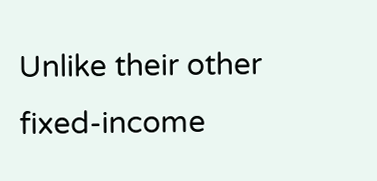Unlike their other fixed-income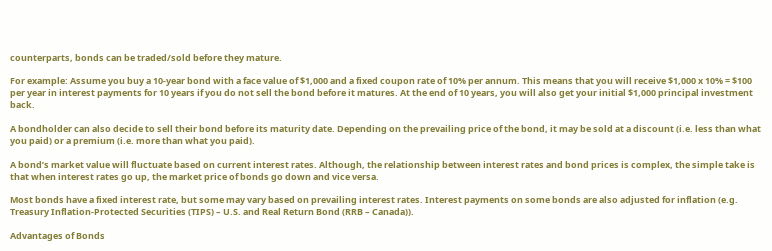counterparts, bonds can be traded/sold before they mature.

For example: Assume you buy a 10-year bond with a face value of $1,000 and a fixed coupon rate of 10% per annum. This means that you will receive $1,000 x 10% = $100 per year in interest payments for 10 years if you do not sell the bond before it matures. At the end of 10 years, you will also get your initial $1,000 principal investment back.

A bondholder can also decide to sell their bond before its maturity date. Depending on the prevailing price of the bond, it may be sold at a discount (i.e. less than what you paid) or a premium (i.e. more than what you paid).

A bond’s market value will fluctuate based on current interest rates. Although, the relationship between interest rates and bond prices is complex, the simple take is that when interest rates go up, the market price of bonds go down and vice versa.

Most bonds have a fixed interest rate, but some may vary based on prevailing interest rates. Interest payments on some bonds are also adjusted for inflation (e.g. Treasury Inflation-Protected Securities (TIPS) – U.S. and Real Return Bond (RRB – Canada)).

Advantages of Bonds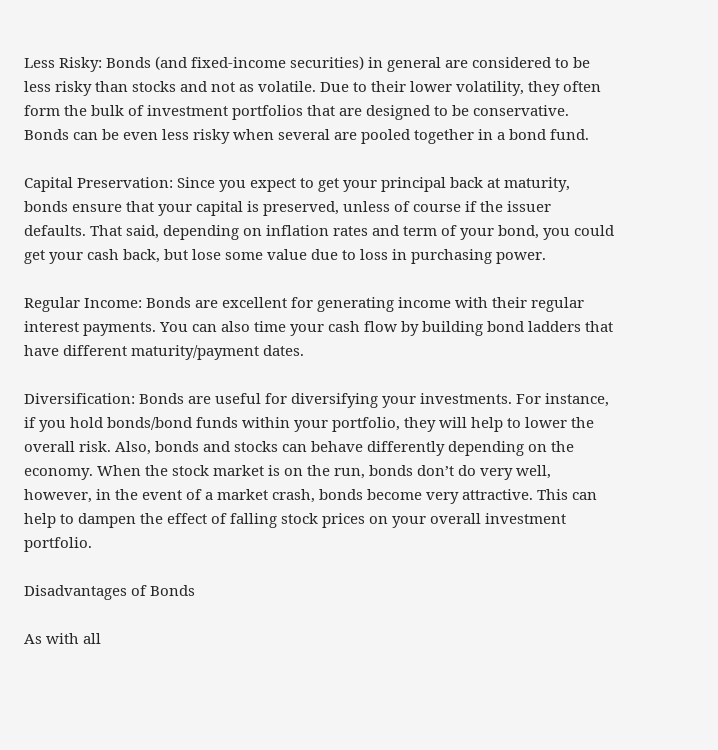Less Risky: Bonds (and fixed-income securities) in general are considered to be less risky than stocks and not as volatile. Due to their lower volatility, they often form the bulk of investment portfolios that are designed to be conservative. Bonds can be even less risky when several are pooled together in a bond fund.

Capital Preservation: Since you expect to get your principal back at maturity, bonds ensure that your capital is preserved, unless of course if the issuer defaults. That said, depending on inflation rates and term of your bond, you could get your cash back, but lose some value due to loss in purchasing power.

Regular Income: Bonds are excellent for generating income with their regular interest payments. You can also time your cash flow by building bond ladders that have different maturity/payment dates.

Diversification: Bonds are useful for diversifying your investments. For instance, if you hold bonds/bond funds within your portfolio, they will help to lower the overall risk. Also, bonds and stocks can behave differently depending on the economy. When the stock market is on the run, bonds don’t do very well, however, in the event of a market crash, bonds become very attractive. This can help to dampen the effect of falling stock prices on your overall investment portfolio.

Disadvantages of Bonds

As with all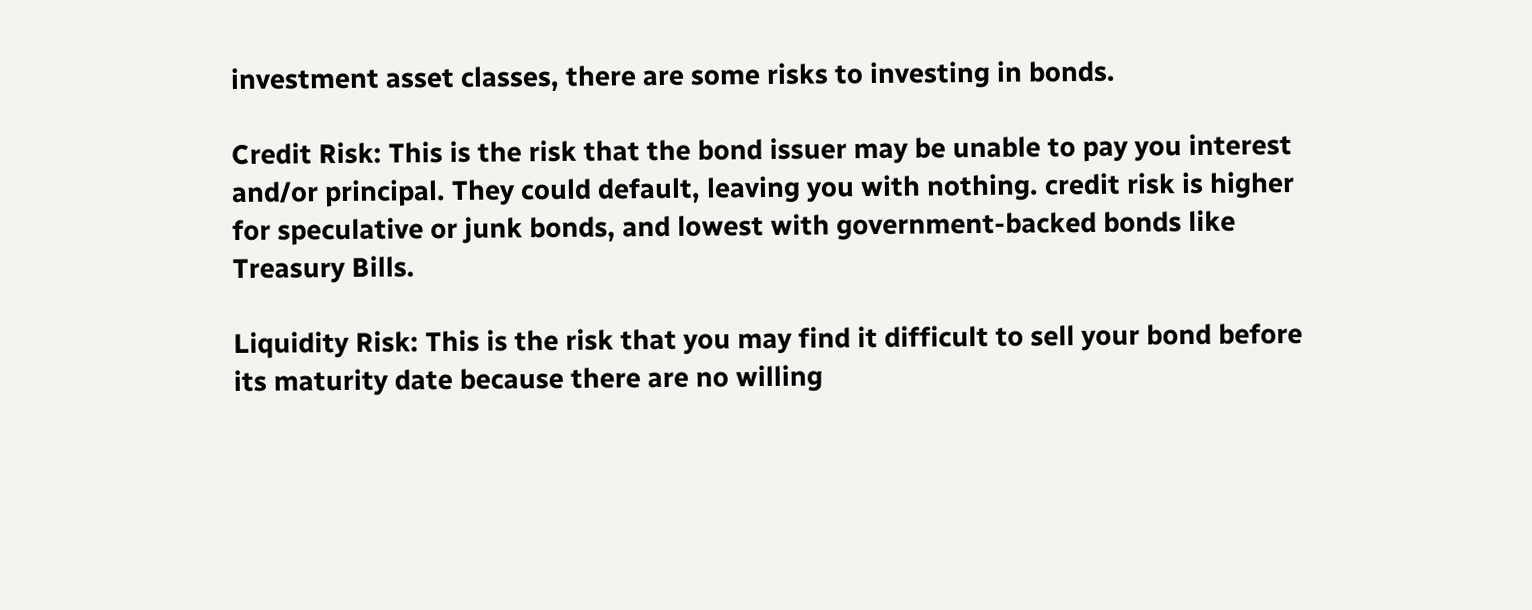investment asset classes, there are some risks to investing in bonds.

Credit Risk: This is the risk that the bond issuer may be unable to pay you interest and/or principal. They could default, leaving you with nothing. credit risk is higher for speculative or junk bonds, and lowest with government-backed bonds like Treasury Bills.

Liquidity Risk: This is the risk that you may find it difficult to sell your bond before its maturity date because there are no willing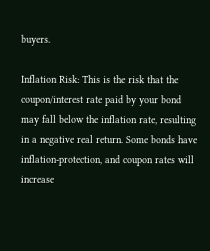buyers.

Inflation Risk: This is the risk that the coupon/interest rate paid by your bond may fall below the inflation rate, resulting in a negative real return. Some bonds have inflation-protection, and coupon rates will increase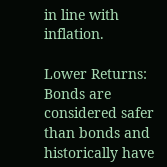in line with inflation.

Lower Returns: Bonds are considered safer than bonds and historically have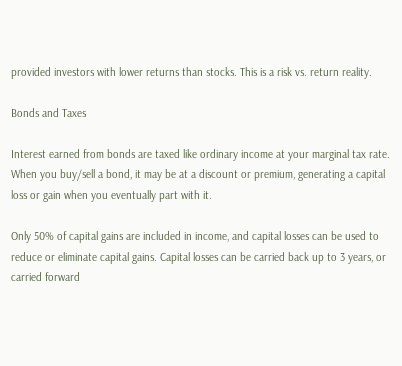provided investors with lower returns than stocks. This is a risk vs. return reality.

Bonds and Taxes

Interest earned from bonds are taxed like ordinary income at your marginal tax rate. When you buy/sell a bond, it may be at a discount or premium, generating a capital loss or gain when you eventually part with it.

Only 50% of capital gains are included in income, and capital losses can be used to reduce or eliminate capital gains. Capital losses can be carried back up to 3 years, or carried forward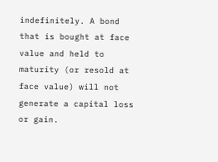indefinitely. A bond that is bought at face value and held to maturity (or resold at face value) will not generate a capital loss or gain.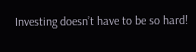Investing doesn’t have to be so hard!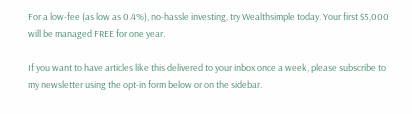For a low-fee (as low as 0.4%), no-hassle investing, try Wealthsimple today. Your first $5,000 will be managed FREE for one year.

If you want to have articles like this delivered to your inbox once a week, please subscribe to my newsletter using the opt-in form below or on the sidebar.